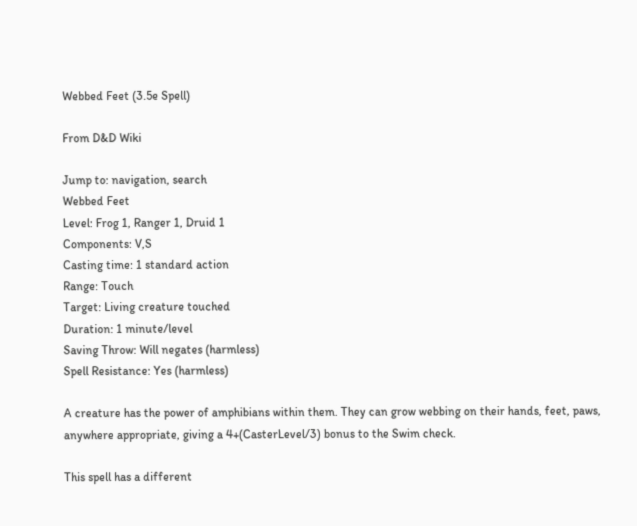Webbed Feet (3.5e Spell)

From D&D Wiki

Jump to: navigation, search
Webbed Feet
Level: Frog 1, Ranger 1, Druid 1
Components: V,S
Casting time: 1 standard action
Range: Touch
Target: Living creature touched
Duration: 1 minute/level
Saving Throw: Will negates (harmless)
Spell Resistance: Yes (harmless)

A creature has the power of amphibians within them. They can grow webbing on their hands, feet, paws, anywhere appropriate, giving a 4+(CasterLevel/3) bonus to the Swim check.

This spell has a different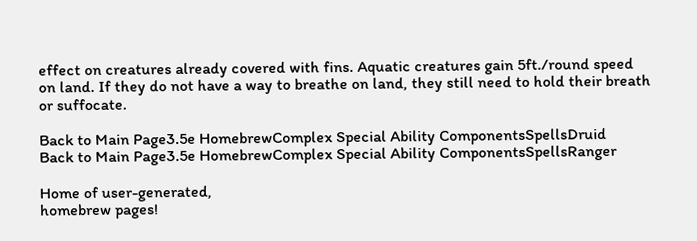effect on creatures already covered with fins. Aquatic creatures gain 5ft./round speed on land. If they do not have a way to breathe on land, they still need to hold their breath or suffocate.

Back to Main Page3.5e HomebrewComplex Special Ability ComponentsSpellsDruid
Back to Main Page3.5e HomebrewComplex Special Ability ComponentsSpellsRanger

Home of user-generated,
homebrew pages!